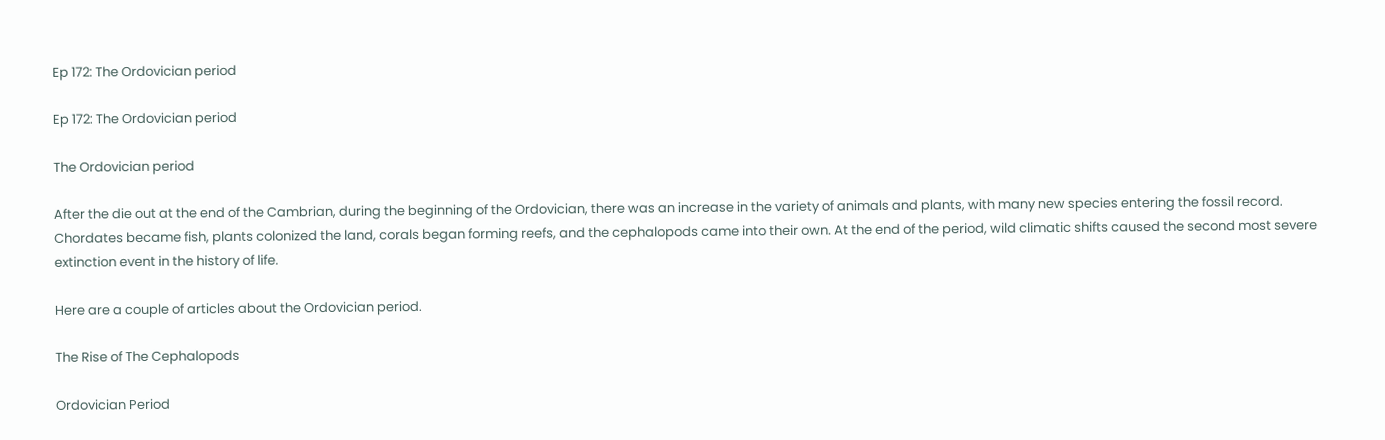Ep 172: The Ordovician period

Ep 172: The Ordovician period

The Ordovician period

After the die out at the end of the Cambrian, during the beginning of the Ordovician, there was an increase in the variety of animals and plants, with many new species entering the fossil record. Chordates became fish, plants colonized the land, corals began forming reefs, and the cephalopods came into their own. At the end of the period, wild climatic shifts caused the second most severe extinction event in the history of life.

Here are a couple of articles about the Ordovician period.

The Rise of The Cephalopods

Ordovician Period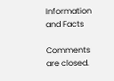Information and Facts

Comments are closed.